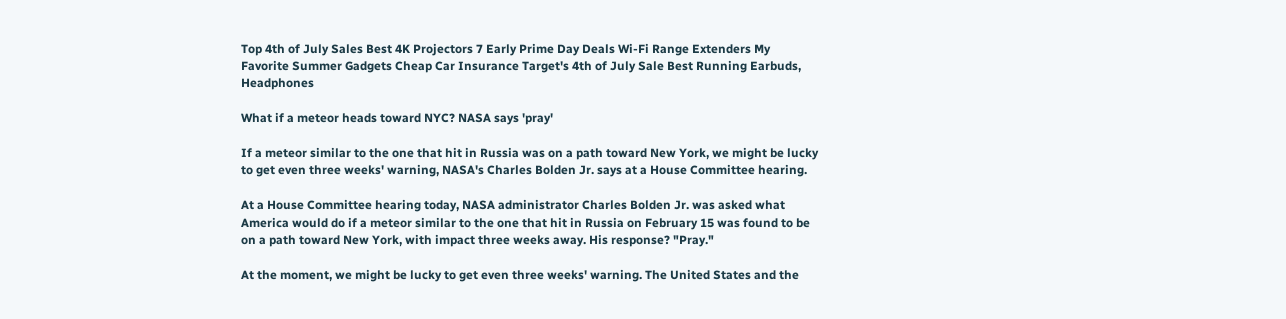Top 4th of July Sales Best 4K Projectors 7 Early Prime Day Deals Wi-Fi Range Extenders My Favorite Summer Gadgets Cheap Car Insurance Target's 4th of July Sale Best Running Earbuds, Headphones

What if a meteor heads toward NYC? NASA says 'pray'

If a meteor similar to the one that hit in Russia was on a path toward New York, we might be lucky to get even three weeks' warning, NASA's Charles Bolden Jr. says at a House Committee hearing.

At a House Committee hearing today, NASA administrator Charles Bolden Jr. was asked what America would do if a meteor similar to the one that hit in Russia on February 15 was found to be on a path toward New York, with impact three weeks away. His response? "Pray."

At the moment, we might be lucky to get even three weeks' warning. The United States and the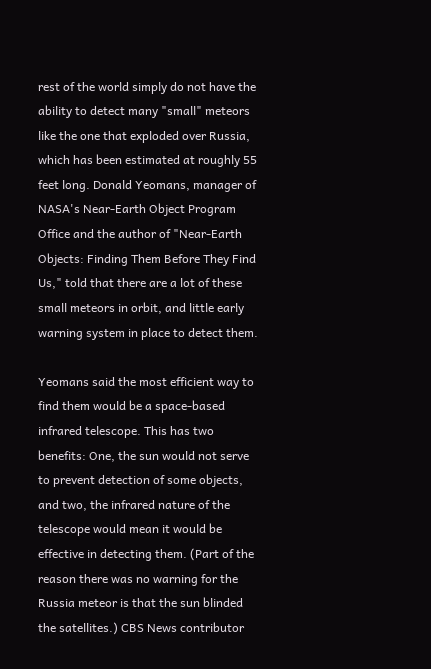rest of the world simply do not have the ability to detect many "small" meteors like the one that exploded over Russia, which has been estimated at roughly 55 feet long. Donald Yeomans, manager of NASA's Near-Earth Object Program Office and the author of "Near-Earth Objects: Finding Them Before They Find Us," told that there are a lot of these small meteors in orbit, and little early warning system in place to detect them.

Yeomans said the most efficient way to find them would be a space-based infrared telescope. This has two benefits: One, the sun would not serve to prevent detection of some objects, and two, the infrared nature of the telescope would mean it would be effective in detecting them. (Part of the reason there was no warning for the Russia meteor is that the sun blinded the satellites.) CBS News contributor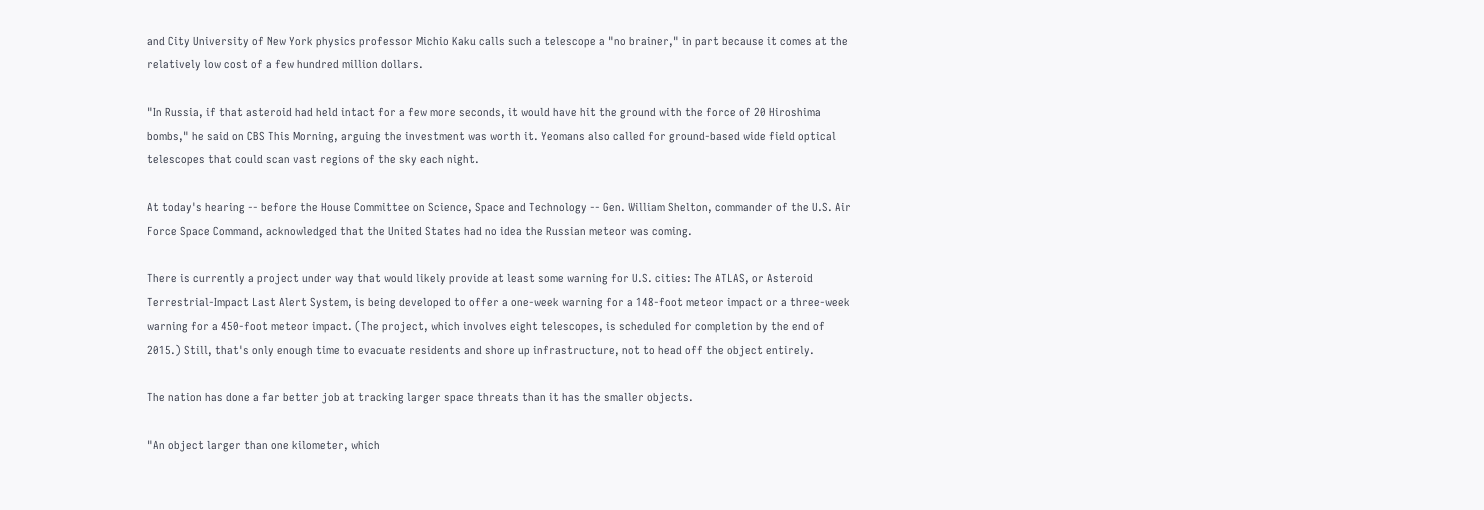and City University of New York physics professor Michio Kaku calls such a telescope a "no brainer," in part because it comes at the relatively low cost of a few hundred million dollars.

"In Russia, if that asteroid had held intact for a few more seconds, it would have hit the ground with the force of 20 Hiroshima bombs," he said on CBS This Morning, arguing the investment was worth it. Yeomans also called for ground-based wide field optical telescopes that could scan vast regions of the sky each night.

At today's hearing -- before the House Committee on Science, Space and Technology -- Gen. William Shelton, commander of the U.S. Air Force Space Command, acknowledged that the United States had no idea the Russian meteor was coming.

There is currently a project under way that would likely provide at least some warning for U.S. cities: The ATLAS, or Asteroid Terrestrial-Impact Last Alert System, is being developed to offer a one-week warning for a 148-foot meteor impact or a three-week warning for a 450-foot meteor impact. (The project, which involves eight telescopes, is scheduled for completion by the end of 2015.) Still, that's only enough time to evacuate residents and shore up infrastructure, not to head off the object entirely.

The nation has done a far better job at tracking larger space threats than it has the smaller objects.

"An object larger than one kilometer, which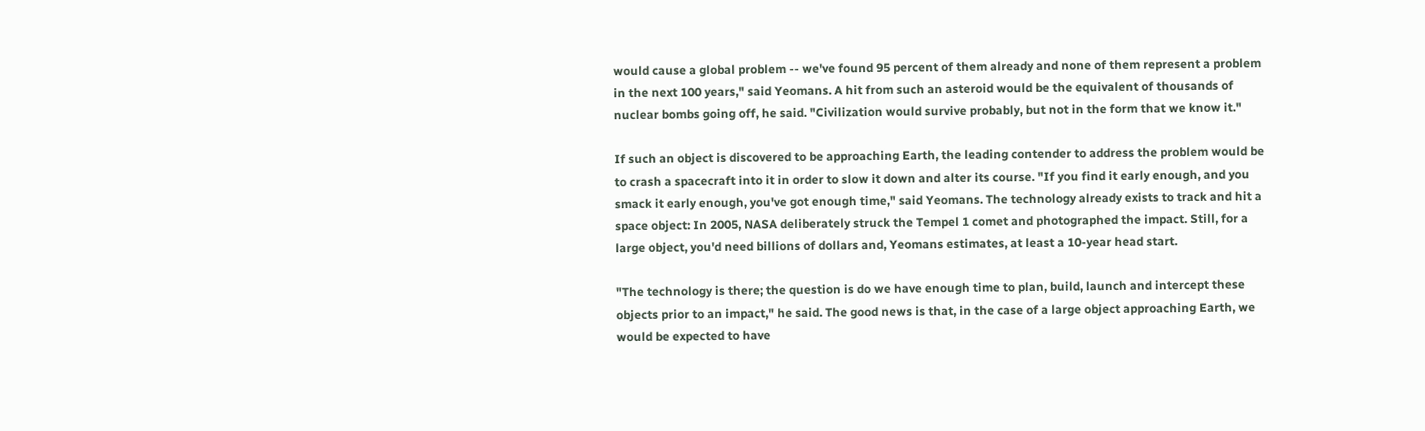would cause a global problem -- we've found 95 percent of them already and none of them represent a problem in the next 100 years," said Yeomans. A hit from such an asteroid would be the equivalent of thousands of nuclear bombs going off, he said. "Civilization would survive probably, but not in the form that we know it."

If such an object is discovered to be approaching Earth, the leading contender to address the problem would be to crash a spacecraft into it in order to slow it down and alter its course. "If you find it early enough, and you smack it early enough, you've got enough time," said Yeomans. The technology already exists to track and hit a space object: In 2005, NASA deliberately struck the Tempel 1 comet and photographed the impact. Still, for a large object, you'd need billions of dollars and, Yeomans estimates, at least a 10-year head start.

"The technology is there; the question is do we have enough time to plan, build, launch and intercept these objects prior to an impact," he said. The good news is that, in the case of a large object approaching Earth, we would be expected to have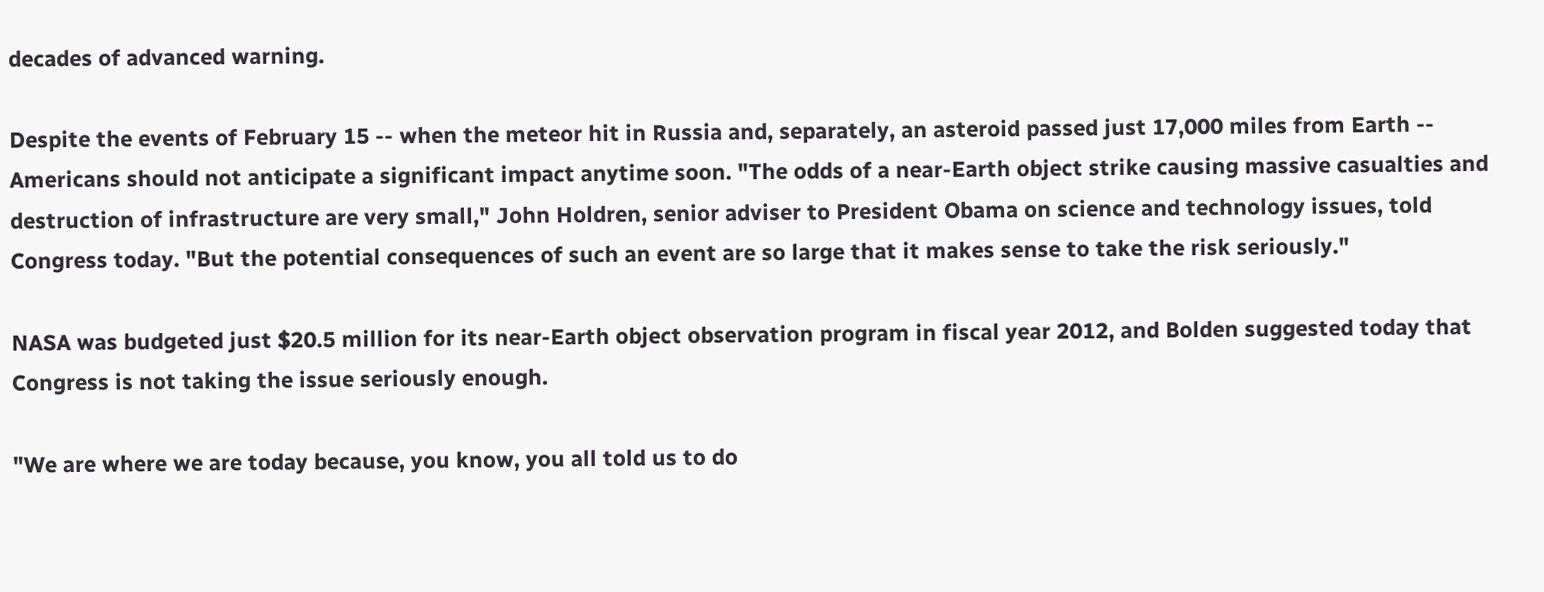decades of advanced warning.

Despite the events of February 15 -- when the meteor hit in Russia and, separately, an asteroid passed just 17,000 miles from Earth -- Americans should not anticipate a significant impact anytime soon. "The odds of a near-Earth object strike causing massive casualties and destruction of infrastructure are very small," John Holdren, senior adviser to President Obama on science and technology issues, told Congress today. "But the potential consequences of such an event are so large that it makes sense to take the risk seriously."

NASA was budgeted just $20.5 million for its near-Earth object observation program in fiscal year 2012, and Bolden suggested today that Congress is not taking the issue seriously enough.

"We are where we are today because, you know, you all told us to do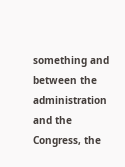something and between the administration and the Congress, the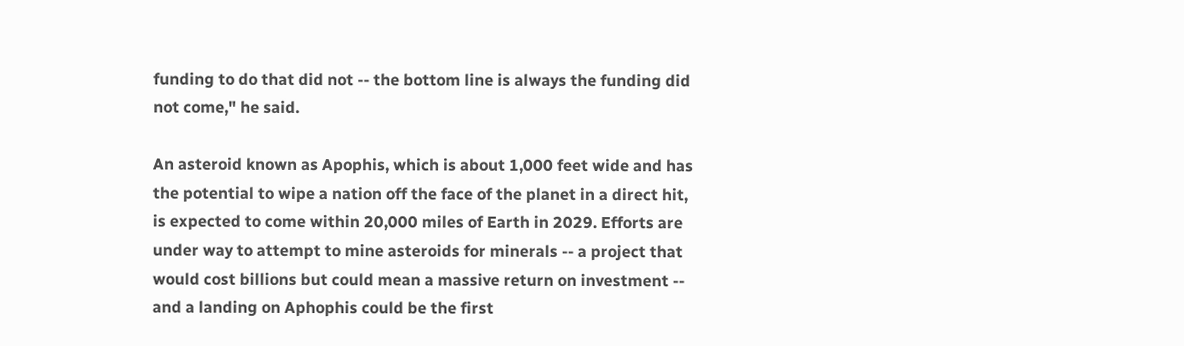funding to do that did not -- the bottom line is always the funding did not come," he said.

An asteroid known as Apophis, which is about 1,000 feet wide and has the potential to wipe a nation off the face of the planet in a direct hit, is expected to come within 20,000 miles of Earth in 2029. Efforts are under way to attempt to mine asteroids for minerals -- a project that would cost billions but could mean a massive return on investment -- and a landing on Aphophis could be the first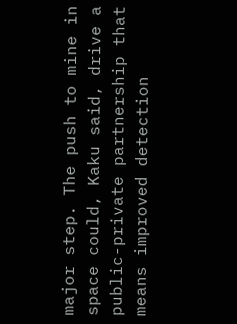major step. The push to mine in space could, Kaku said, drive a public-private partnership that means improved detection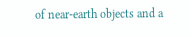of near-earth objects and a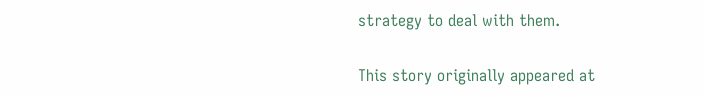strategy to deal with them.

This story originally appeared at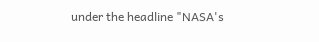under the headline "NASA's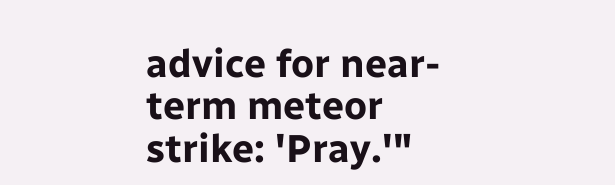advice for near-term meteor strike: 'Pray.'"